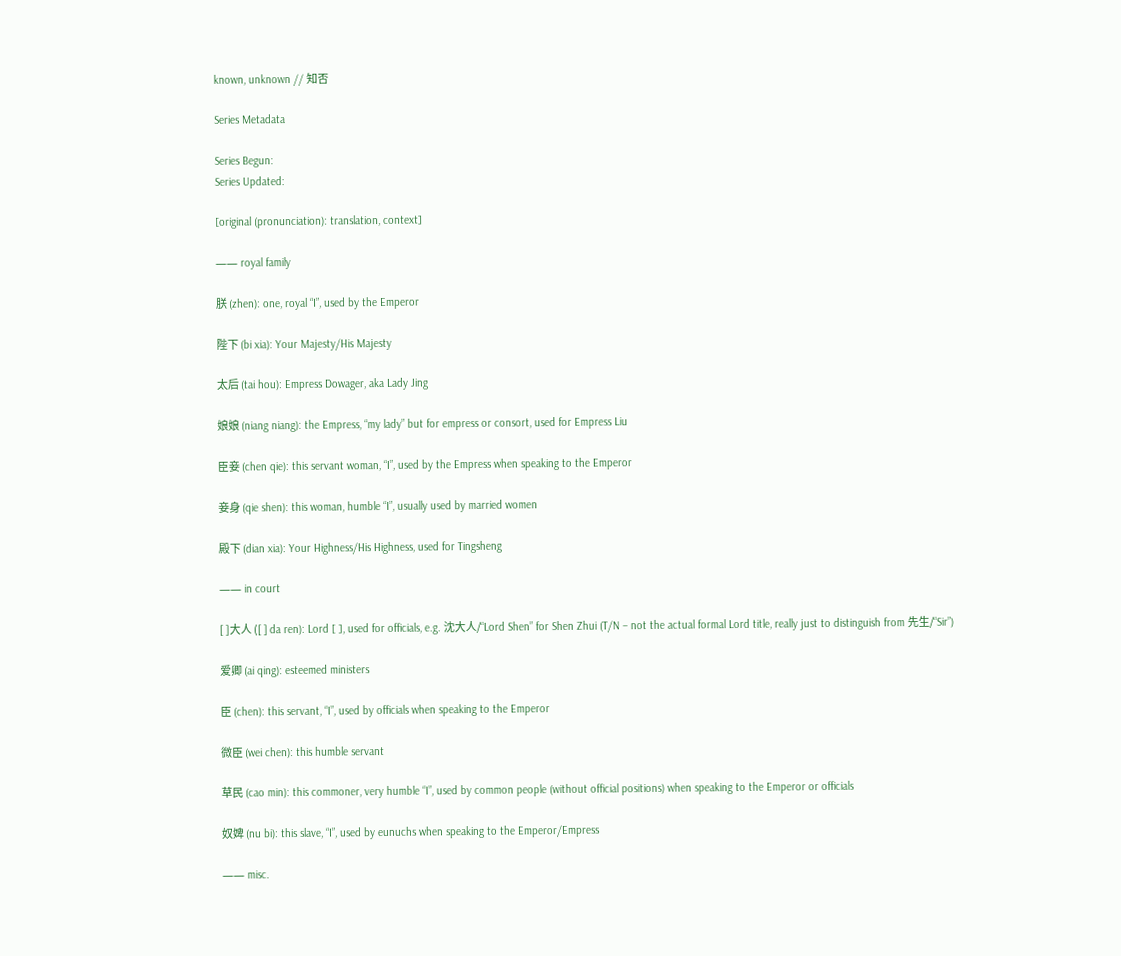known, unknown // 知否

Series Metadata

Series Begun:
Series Updated:

[original (pronunciation): translation, context]

—— royal family

朕 (zhen): one, royal “I”, used by the Emperor

陛下 (bi xia): Your Majesty/His Majesty

太后 (tai hou): Empress Dowager, aka Lady Jing

娘娘 (niang niang): the Empress, “my lady” but for empress or consort, used for Empress Liu

臣妾 (chen qie): this servant woman, “I”, used by the Empress when speaking to the Emperor

妾身 (qie shen): this woman, humble “I”, usually used by married women

殿下 (dian xia): Your Highness/His Highness, used for Tingsheng

—— in court

[ ]大人 ([ ] da ren): Lord [ ], used for officials, e.g. 沈大人/“Lord Shen” for Shen Zhui (T/N – not the actual formal Lord title, really just to distinguish from 先生/“Sir”)

爱卿 (ai qing): esteemed ministers

臣 (chen): this servant, “I”, used by officials when speaking to the Emperor

微臣 (wei chen): this humble servant

草民 (cao min): this commoner, very humble “I”, used by common people (without official positions) when speaking to the Emperor or officials

奴婢 (nu bi): this slave, “I”, used by eunuchs when speaking to the Emperor/Empress

—— misc.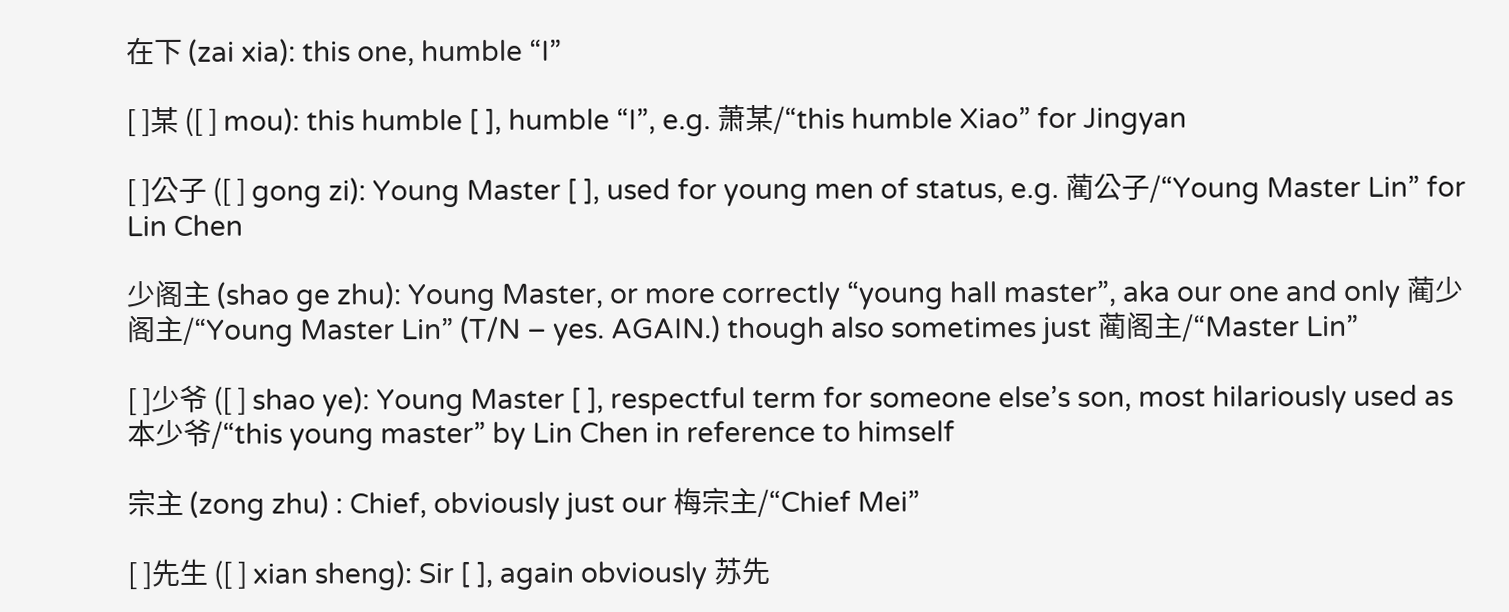在下 (zai xia): this one, humble “I”

[ ]某 ([ ] mou): this humble [ ], humble “I”, e.g. 萧某/“this humble Xiao” for Jingyan

[ ]公子 ([ ] gong zi): Young Master [ ], used for young men of status, e.g. 蔺公子/“Young Master Lin” for Lin Chen

少阁主 (shao ge zhu): Young Master, or more correctly “young hall master”, aka our one and only 蔺少阁主/“Young Master Lin” (T/N – yes. AGAIN.) though also sometimes just 蔺阁主/“Master Lin”

[ ]少爷 ([ ] shao ye): Young Master [ ], respectful term for someone else’s son, most hilariously used as 本少爷/“this young master” by Lin Chen in reference to himself

宗主 (zong zhu) : Chief, obviously just our 梅宗主/“Chief Mei”

[ ]先生 ([ ] xian sheng): Sir [ ], again obviously 苏先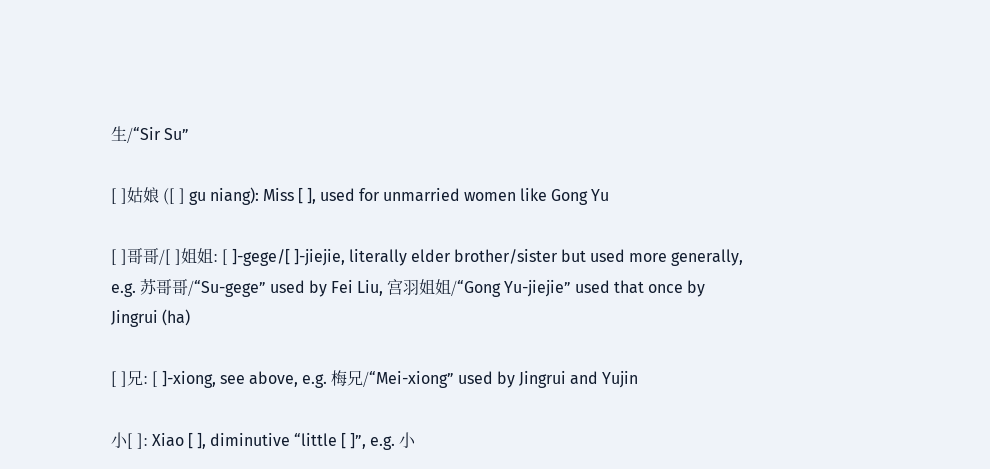生/“Sir Su”

[ ]姑娘 ([ ] gu niang): Miss [ ], used for unmarried women like Gong Yu

[ ]哥哥/[ ]姐姐: [ ]-gege/[ ]-jiejie, literally elder brother/sister but used more generally, e.g. 苏哥哥/“Su-gege” used by Fei Liu, 宫羽姐姐/“Gong Yu-jiejie” used that once by Jingrui (ha)

[ ]兄: [ ]-xiong, see above, e.g. 梅兄/“Mei-xiong” used by Jingrui and Yujin

小[ ]: Xiao [ ], diminutive “little [ ]”, e.g. 小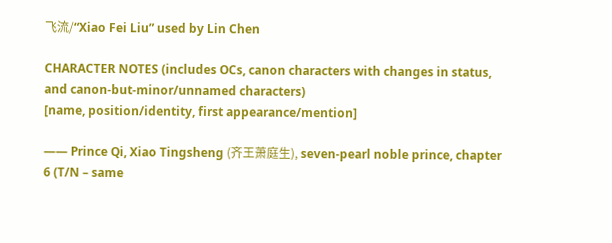飞流/“Xiao Fei Liu” used by Lin Chen

CHARACTER NOTES (includes OCs, canon characters with changes in status, and canon-but-minor/unnamed characters)
[name, position/identity, first appearance/mention]

—— Prince Qi, Xiao Tingsheng (齐王萧庭生), seven-pearl noble prince, chapter 6 (T/N – same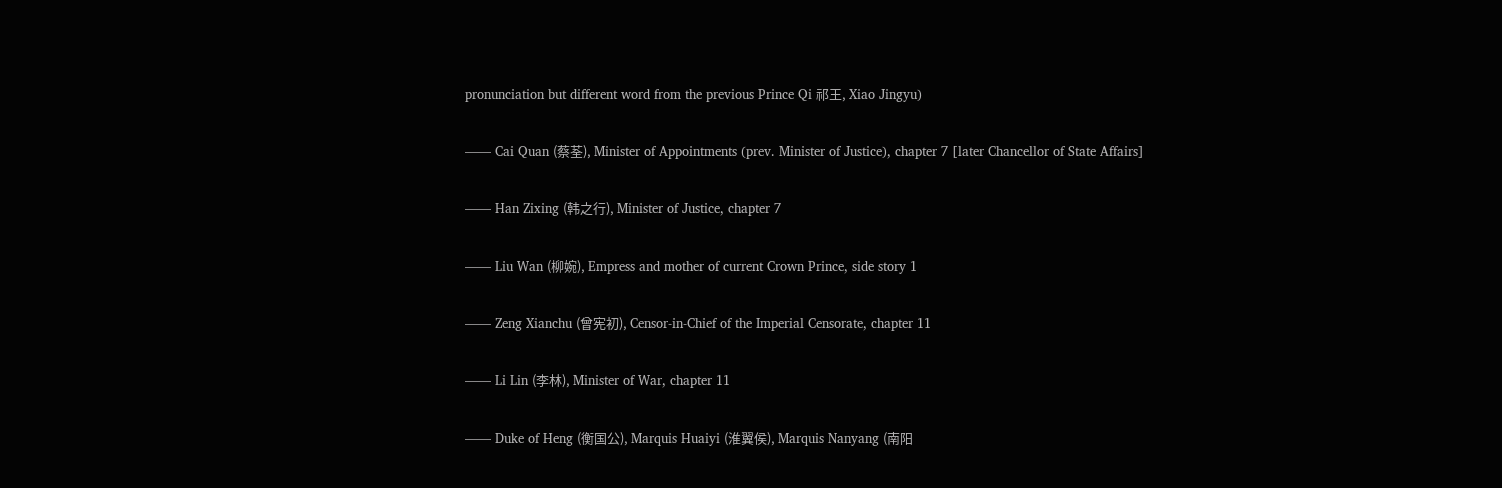pronunciation but different word from the previous Prince Qi 祁王, Xiao Jingyu)

—— Cai Quan (蔡荃), Minister of Appointments (prev. Minister of Justice), chapter 7 [later Chancellor of State Affairs]

—— Han Zixing (韩之行), Minister of Justice, chapter 7

—— Liu Wan (柳婉), Empress and mother of current Crown Prince, side story 1

—— Zeng Xianchu (曾宪初), Censor-in-Chief of the Imperial Censorate, chapter 11

—— Li Lin (李林), Minister of War, chapter 11

—— Duke of Heng (衡国公), Marquis Huaiyi (淮翼侯), Marquis Nanyang (南阳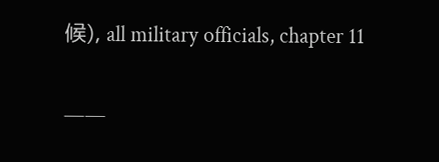候), all military officials, chapter 11

——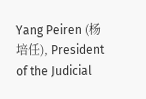Yang Peiren (杨培任), President of the Judicial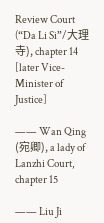Review Court (“Da Li Si”/大理寺), chapter 14 [later Vice-Minister of Justice]

—— Wan Qing (宛卿), a lady of Lanzhi Court, chapter 15

—— Liu Ji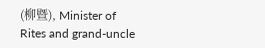(柳暨), Minister of Rites and grand-uncle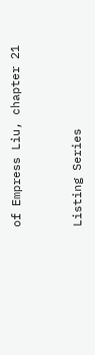of Empress Liu, chapter 21


Listing Series